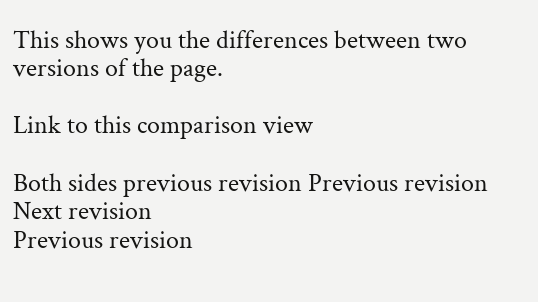This shows you the differences between two versions of the page.

Link to this comparison view

Both sides previous revision Previous revision
Next revision
Previous revision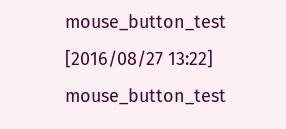mouse_button_test [2016/08/27 13:22]
mouse_button_test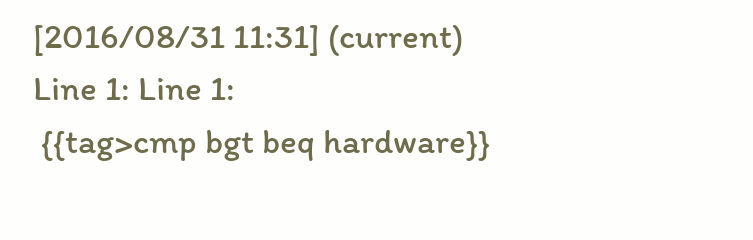[2016/08/31 11:31] (current)
Line 1: Line 1:
 {{tag>cmp bgt beq hardware}}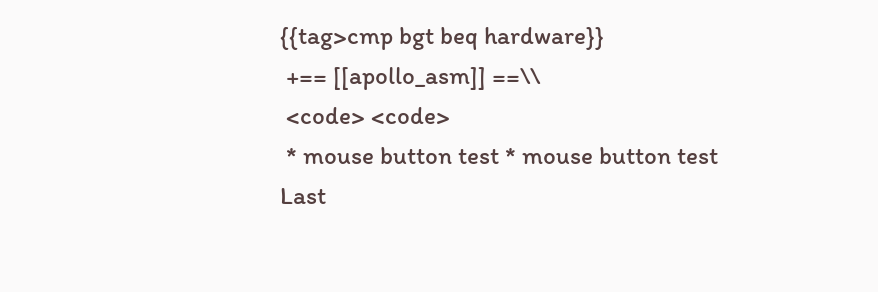{{tag>cmp bgt beq hardware}}
 +== [[apollo_asm]] ==\\
 <code> <code>
 * mouse button test * mouse button test
Last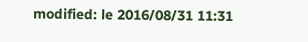modified: le 2016/08/31 11:31